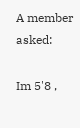A member asked:

Im 5'8 ,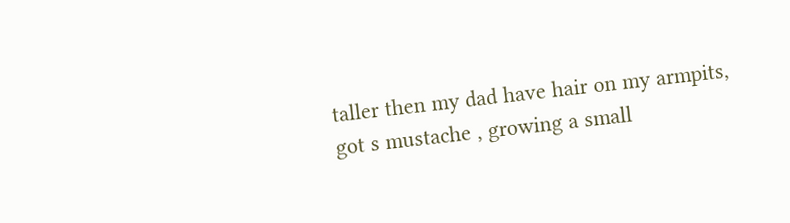taller then my dad have hair on my armpits, got s mustache , growing a small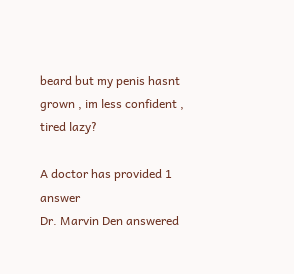beard but my penis hasnt grown , im less confident , tired lazy?

A doctor has provided 1 answer
Dr. Marvin Den answered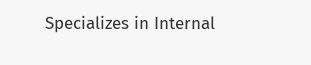Specializes in Internal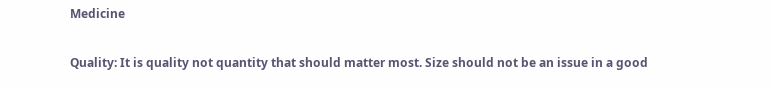Medicine

Quality: It is quality not quantity that should matter most. Size should not be an issue in a good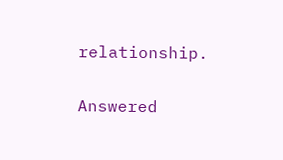relationship.

Answered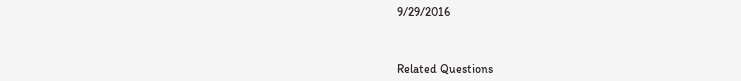9/29/2016



Related Questions